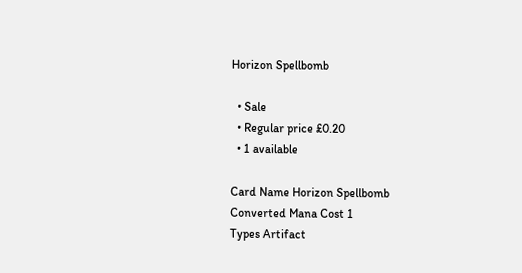Horizon Spellbomb

  • Sale
  • Regular price £0.20
  • 1 available

Card Name Horizon Spellbomb
Converted Mana Cost 1
Types Artifact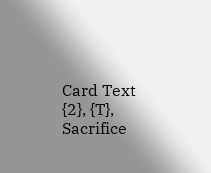Card Text {2}, {T}, Sacrifice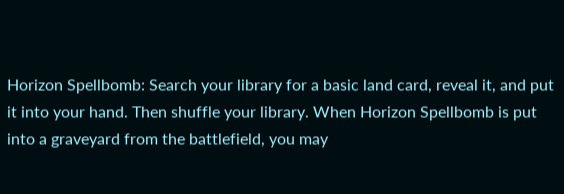Horizon Spellbomb: Search your library for a basic land card, reveal it, and put it into your hand. Then shuffle your library. When Horizon Spellbomb is put into a graveyard from the battlefield, you may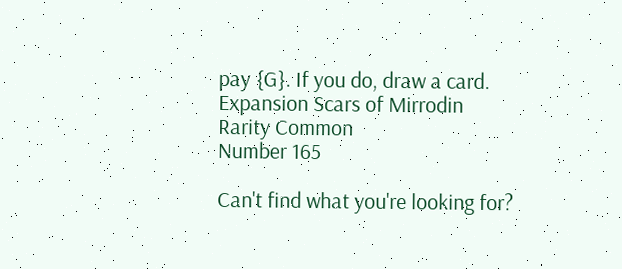pay {G}. If you do, draw a card.
Expansion Scars of Mirrodin
Rarity Common
Number 165

Can't find what you're looking for?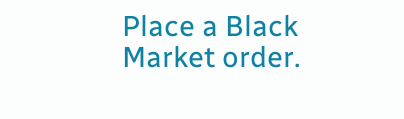Place a Black Market order.